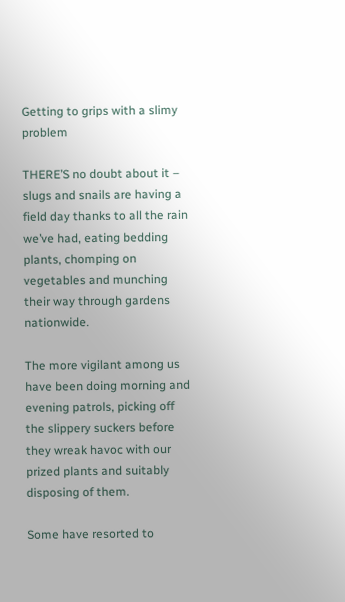Getting to grips with a slimy problem

THERE’S no doubt about it – slugs and snails are having a field day thanks to all the rain we’ve had, eating bedding plants, chomping on vegetables and munching their way through gardens nationwide.

The more vigilant among us have been doing morning and evening patrols, picking off the slippery suckers before they wreak havoc with our prized plants and suitably disposing of them.

Some have resorted to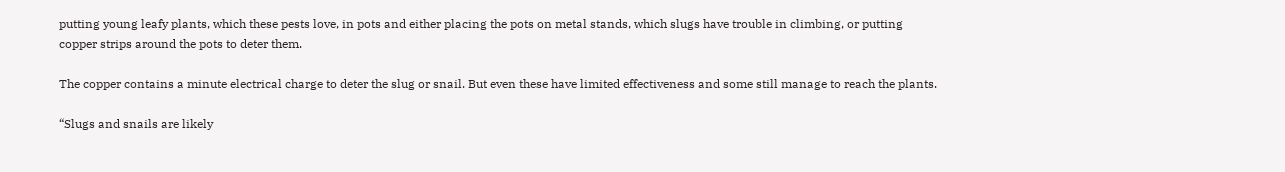putting young leafy plants, which these pests love, in pots and either placing the pots on metal stands, which slugs have trouble in climbing, or putting copper strips around the pots to deter them.

The copper contains a minute electrical charge to deter the slug or snail. But even these have limited effectiveness and some still manage to reach the plants.

“Slugs and snails are likely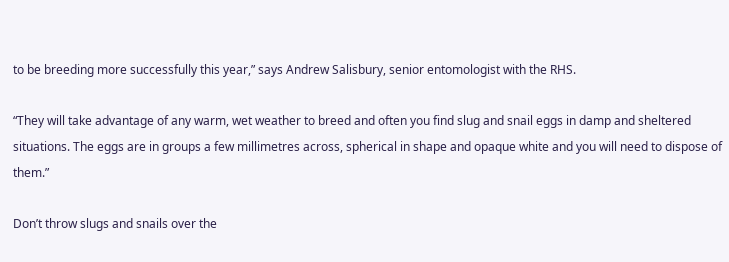to be breeding more successfully this year,” says Andrew Salisbury, senior entomologist with the RHS.

“They will take advantage of any warm, wet weather to breed and often you find slug and snail eggs in damp and sheltered situations. The eggs are in groups a few millimetres across, spherical in shape and opaque white and you will need to dispose of them.”

Don’t throw slugs and snails over the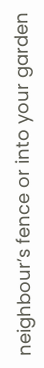neighbour’s fence or into your garden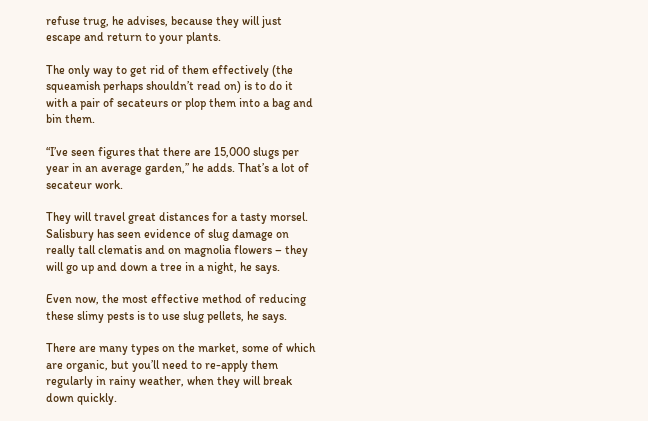refuse trug, he advises, because they will just escape and return to your plants.

The only way to get rid of them effectively (the squeamish perhaps shouldn’t read on) is to do it with a pair of secateurs or plop them into a bag and bin them.

“I’ve seen figures that there are 15,000 slugs per year in an average garden,” he adds. That’s a lot of secateur work.

They will travel great distances for a tasty morsel. Salisbury has seen evidence of slug damage on really tall clematis and on magnolia flowers – they will go up and down a tree in a night, he says.

Even now, the most effective method of reducing these slimy pests is to use slug pellets, he says.

There are many types on the market, some of which are organic, but you’ll need to re-apply them regularly in rainy weather, when they will break down quickly.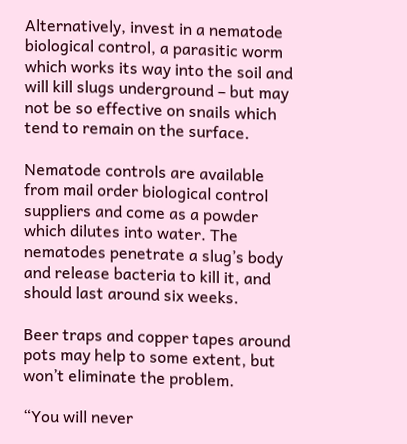Alternatively, invest in a nematode biological control, a parasitic worm which works its way into the soil and will kill slugs underground – but may not be so effective on snails which tend to remain on the surface.

Nematode controls are available from mail order biological control suppliers and come as a powder which dilutes into water. The nematodes penetrate a slug’s body and release bacteria to kill it, and should last around six weeks.

Beer traps and copper tapes around pots may help to some extent, but won’t eliminate the problem.

“You will never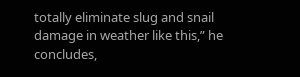totally eliminate slug and snail damage in weather like this,” he concludes,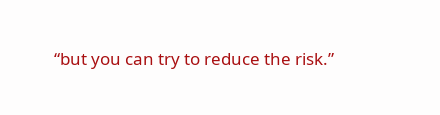“but you can try to reduce the risk.”